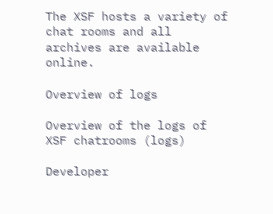The XSF hosts a variety of chat rooms and all archives are available online.

Overview of logs

Overview of the logs of XSF chatrooms (logs)

Developer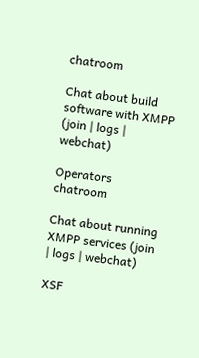chatroom

Chat about build software with XMPP (join | logs | webchat)

Operators chatroom

Chat about running XMPP services (join | logs | webchat)

XSF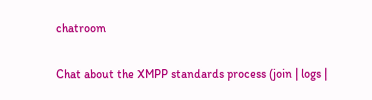chatroom

Chat about the XMPP standards process (join | logs |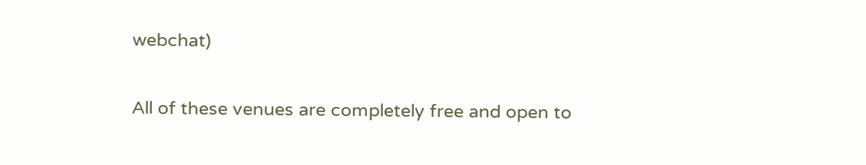webchat)

All of these venues are completely free and open to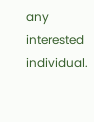any interested individual.